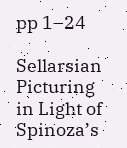pp 1–24

Sellarsian Picturing in Light of Spinoza’s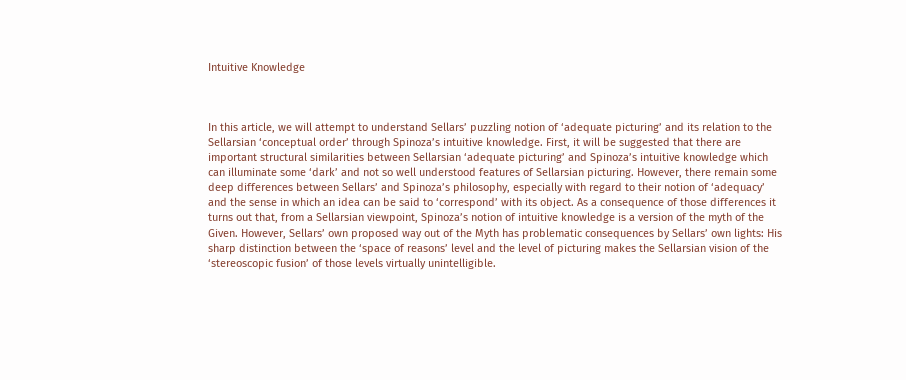Intuitive Knowledge



In this article, we will attempt to understand Sellars’ puzzling notion of ‘adequate picturing’ and its relation to the Sellarsian ‘conceptual order’ through Spinoza’s intuitive knowledge. First, it will be suggested that there are important structural similarities between Sellarsian ‘adequate picturing’ and Spinoza’s intuitive knowledge which can illuminate some ‘dark’ and not so well understood features of Sellarsian picturing. However, there remain some deep differences between Sellars’ and Spinoza’s philosophy, especially with regard to their notion of ‘adequacy’ and the sense in which an idea can be said to ‘correspond’ with its object. As a consequence of those differences it turns out that, from a Sellarsian viewpoint, Spinoza’s notion of intuitive knowledge is a version of the myth of the Given. However, Sellars’ own proposed way out of the Myth has problematic consequences by Sellars’ own lights: His sharp distinction between the ‘space of reasons’ level and the level of picturing makes the Sellarsian vision of the ‘stereoscopic fusion’ of those levels virtually unintelligible.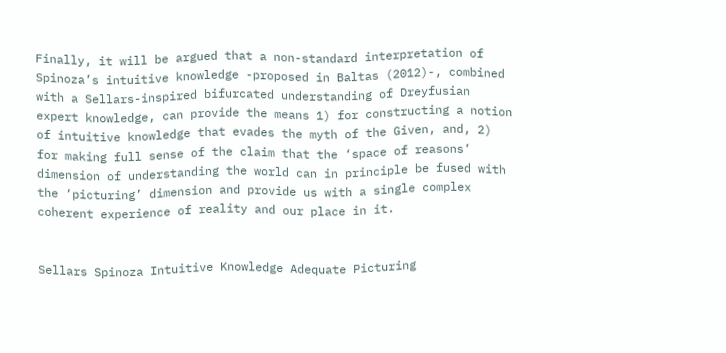Finally, it will be argued that a non-standard interpretation of Spinoza’s intuitive knowledge -proposed in Baltas (2012)-, combined with a Sellars-inspired bifurcated understanding of Dreyfusian expert knowledge, can provide the means 1) for constructing a notion of intuitive knowledge that evades the myth of the Given, and, 2) for making full sense of the claim that the ‘space of reasons’ dimension of understanding the world can in principle be fused with the ‘picturing’ dimension and provide us with a single complex coherent experience of reality and our place in it.


Sellars Spinoza Intuitive Knowledge Adequate Picturing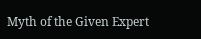Myth of the Given Expert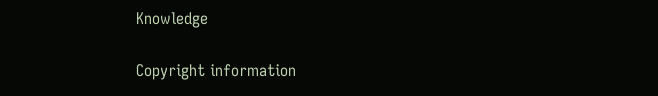Knowledge

Copyright information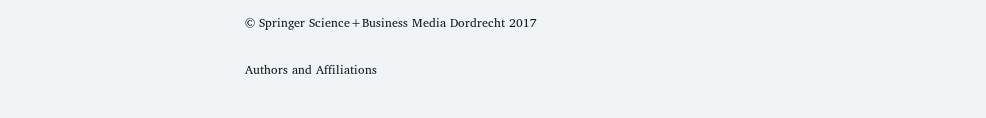© Springer Science+Business Media Dordrecht 2017

Authors and Affiliations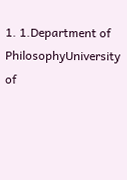1. 1.Department of PhilosophyUniversity of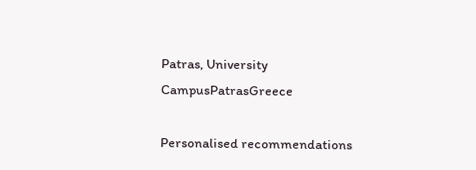Patras, University CampusPatrasGreece

Personalised recommendations